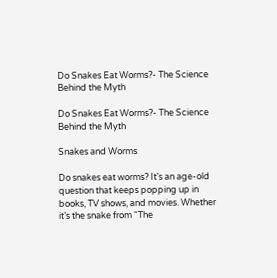Do Snakes Eat Worms?- The Science Behind the Myth

Do Snakes Eat Worms?- The Science Behind the Myth

Snakes and Worms

Do snakes eat worms? It’s an age-old question that keeps popping up in books, TV shows, and movies. Whether it’s the snake from “The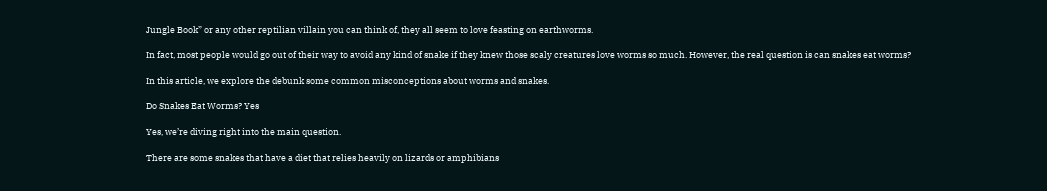Jungle Book” or any other reptilian villain you can think of, they all seem to love feasting on earthworms.

In fact, most people would go out of their way to avoid any kind of snake if they knew those scaly creatures love worms so much. However, the real question is can snakes eat worms?

In this article, we explore the debunk some common misconceptions about worms and snakes.

Do Snakes Eat Worms? Yes

Yes, we’re diving right into the main question.

There are some snakes that have a diet that relies heavily on lizards or amphibians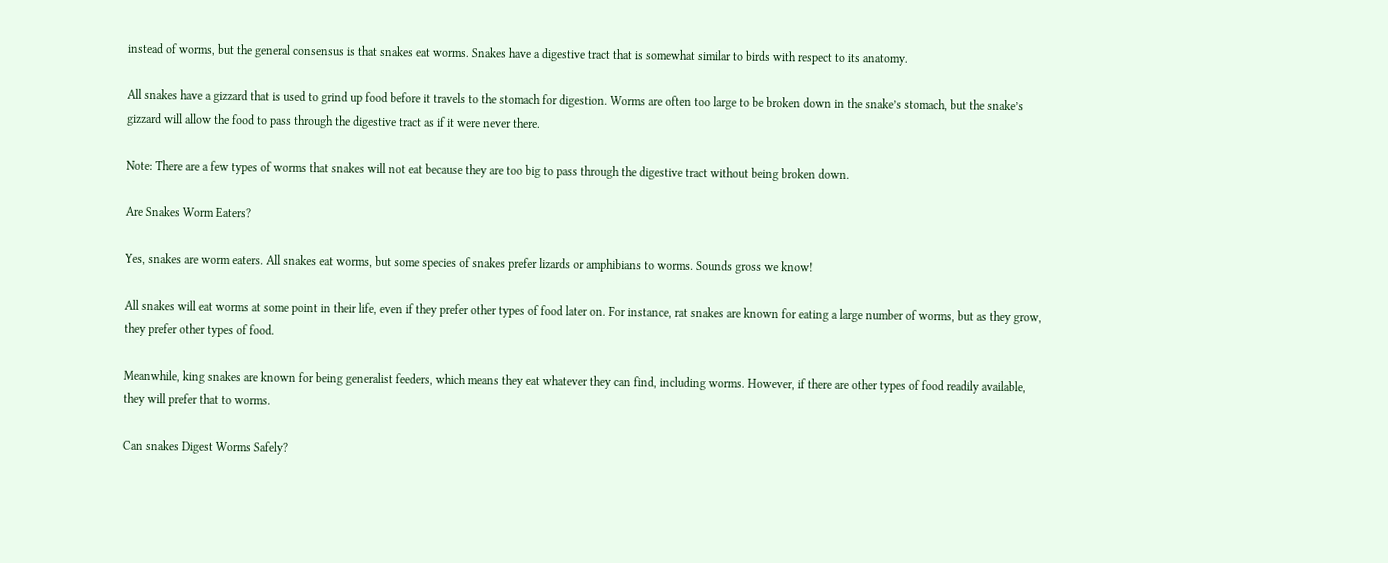instead of worms, but the general consensus is that snakes eat worms. Snakes have a digestive tract that is somewhat similar to birds with respect to its anatomy.

All snakes have a gizzard that is used to grind up food before it travels to the stomach for digestion. Worms are often too large to be broken down in the snake’s stomach, but the snake’s gizzard will allow the food to pass through the digestive tract as if it were never there.

Note: There are a few types of worms that snakes will not eat because they are too big to pass through the digestive tract without being broken down.

Are Snakes Worm Eaters?

Yes, snakes are worm eaters. All snakes eat worms, but some species of snakes prefer lizards or amphibians to worms. Sounds gross we know!

All snakes will eat worms at some point in their life, even if they prefer other types of food later on. For instance, rat snakes are known for eating a large number of worms, but as they grow, they prefer other types of food.

Meanwhile, king snakes are known for being generalist feeders, which means they eat whatever they can find, including worms. However, if there are other types of food readily available, they will prefer that to worms.

Can snakes Digest Worms Safely?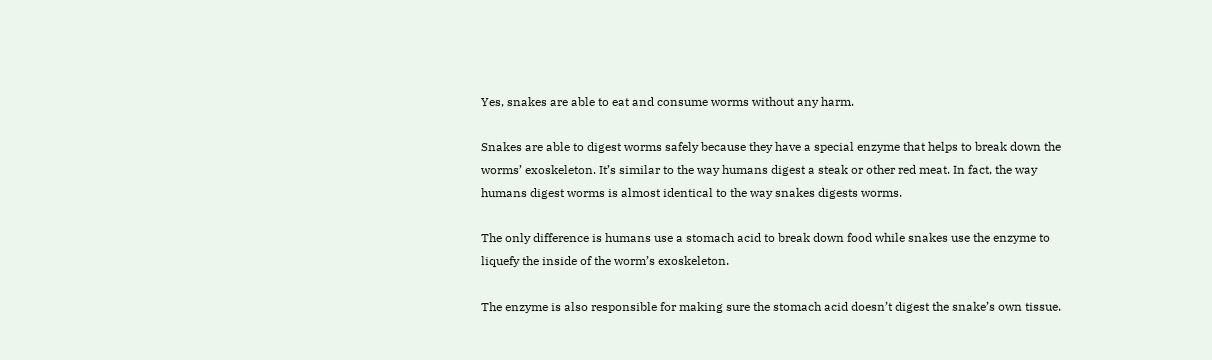Yes, snakes are able to eat and consume worms without any harm.

Snakes are able to digest worms safely because they have a special enzyme that helps to break down the worms’ exoskeleton. It’s similar to the way humans digest a steak or other red meat. In fact, the way humans digest worms is almost identical to the way snakes digests worms.

The only difference is humans use a stomach acid to break down food while snakes use the enzyme to liquefy the inside of the worm’s exoskeleton.

The enzyme is also responsible for making sure the stomach acid doesn’t digest the snake’s own tissue.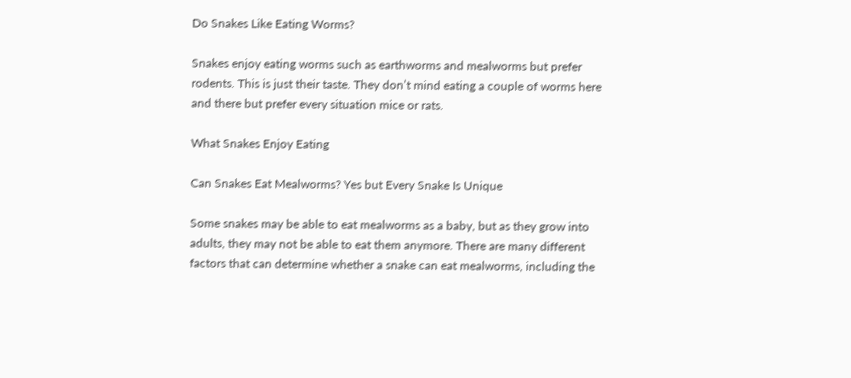Do Snakes Like Eating Worms?

Snakes enjoy eating worms such as earthworms and mealworms but prefer rodents. This is just their taste. They don’t mind eating a couple of worms here and there but prefer every situation mice or rats.

What Snakes Enjoy Eating

Can Snakes Eat Mealworms? Yes but Every Snake Is Unique

Some snakes may be able to eat mealworms as a baby, but as they grow into adults, they may not be able to eat them anymore. There are many different factors that can determine whether a snake can eat mealworms, including the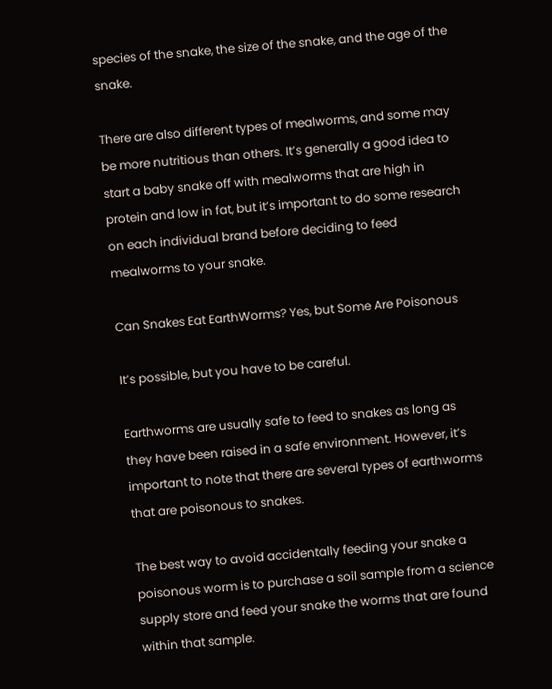species of the snake, the size of the snake, and the age of the snake.

There are also different types of mealworms, and some may be more nutritious than others. It’s generally a good idea to start a baby snake off with mealworms that are high in protein and low in fat, but it’s important to do some research on each individual brand before deciding to feed mealworms to your snake.

Can Snakes Eat EarthWorms? Yes, but Some Are Poisonous

It’s possible, but you have to be careful.

Earthworms are usually safe to feed to snakes as long as they have been raised in a safe environment. However, it’s important to note that there are several types of earthworms that are poisonous to snakes.

The best way to avoid accidentally feeding your snake a poisonous worm is to purchase a soil sample from a science supply store and feed your snake the worms that are found within that sample.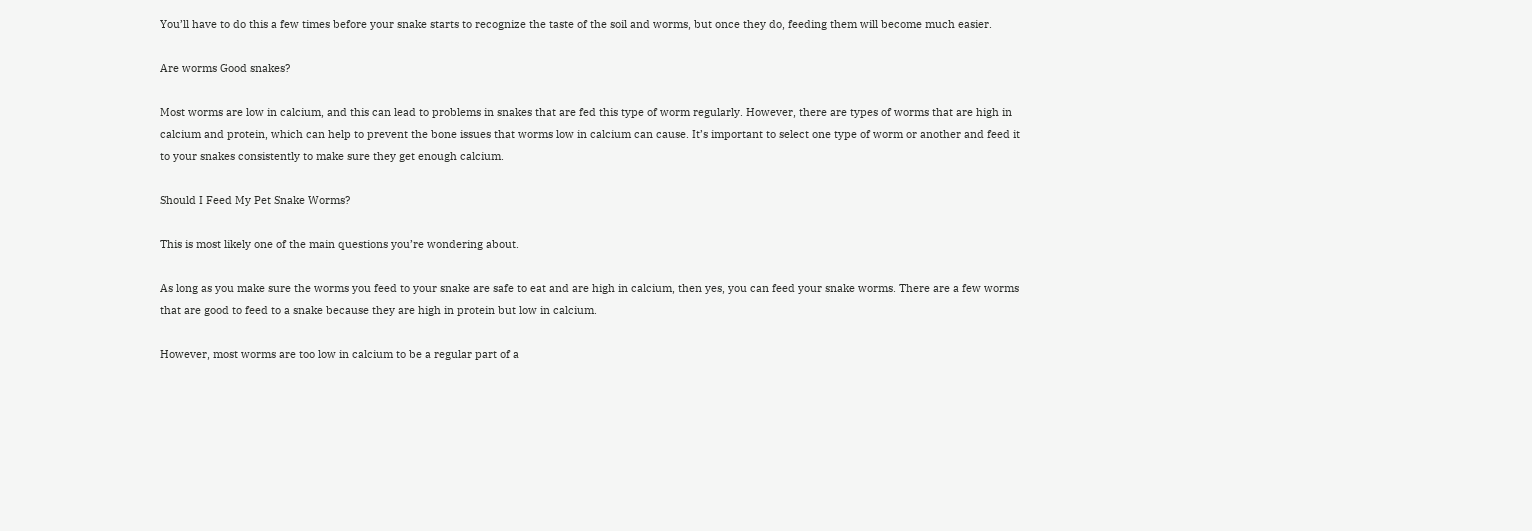You’ll have to do this a few times before your snake starts to recognize the taste of the soil and worms, but once they do, feeding them will become much easier.

Are worms Good snakes?

Most worms are low in calcium, and this can lead to problems in snakes that are fed this type of worm regularly. However, there are types of worms that are high in calcium and protein, which can help to prevent the bone issues that worms low in calcium can cause. It’s important to select one type of worm or another and feed it to your snakes consistently to make sure they get enough calcium.

Should I Feed My Pet Snake Worms?

This is most likely one of the main questions you’re wondering about.

As long as you make sure the worms you feed to your snake are safe to eat and are high in calcium, then yes, you can feed your snake worms. There are a few worms that are good to feed to a snake because they are high in protein but low in calcium.

However, most worms are too low in calcium to be a regular part of a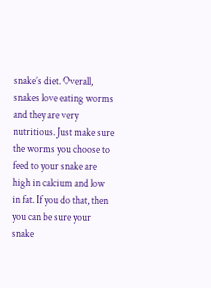snake’s diet. Overall, snakes love eating worms and they are very nutritious. Just make sure the worms you choose to feed to your snake are high in calcium and low in fat. If you do that, then you can be sure your snake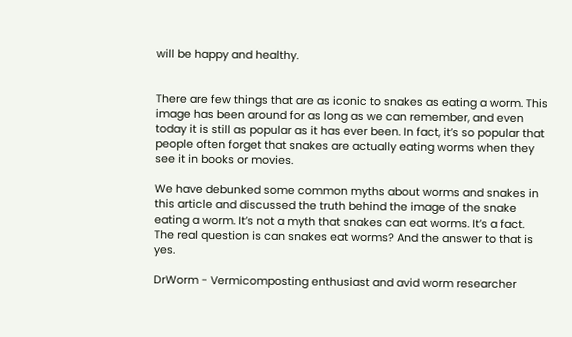will be happy and healthy.


There are few things that are as iconic to snakes as eating a worm. This image has been around for as long as we can remember, and even today it is still as popular as it has ever been. In fact, it’s so popular that people often forget that snakes are actually eating worms when they see it in books or movies.

We have debunked some common myths about worms and snakes in this article and discussed the truth behind the image of the snake eating a worm. It’s not a myth that snakes can eat worms. It’s a fact. The real question is can snakes eat worms? And the answer to that is yes.

DrWorm - Vermicomposting enthusiast and avid worm researcher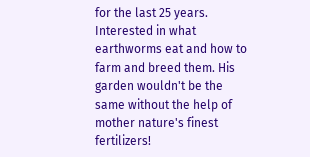for the last 25 years. Interested in what earthworms eat and how to farm and breed them. His garden wouldn't be the same without the help of mother nature's finest fertilizers!